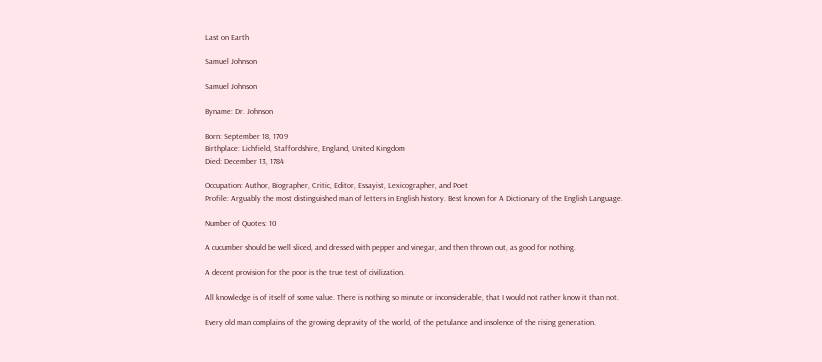Last on Earth

Samuel Johnson

Samuel Johnson

Byname: Dr. Johnson

Born: September 18, 1709
Birthplace: Lichfield, Staffordshire, England, United Kingdom
Died: December 13, 1784

Occupation: Author, Biographer, Critic, Editor, Essayist, Lexicographer, and Poet
Profile: Arguably the most distinguished man of letters in English history. Best known for A Dictionary of the English Language.

Number of Quotes: 10

A cucumber should be well sliced, and dressed with pepper and vinegar, and then thrown out, as good for nothing.

A decent provision for the poor is the true test of civilization.

All knowledge is of itself of some value. There is nothing so minute or inconsiderable, that I would not rather know it than not.

Every old man complains of the growing depravity of the world, of the petulance and insolence of the rising generation.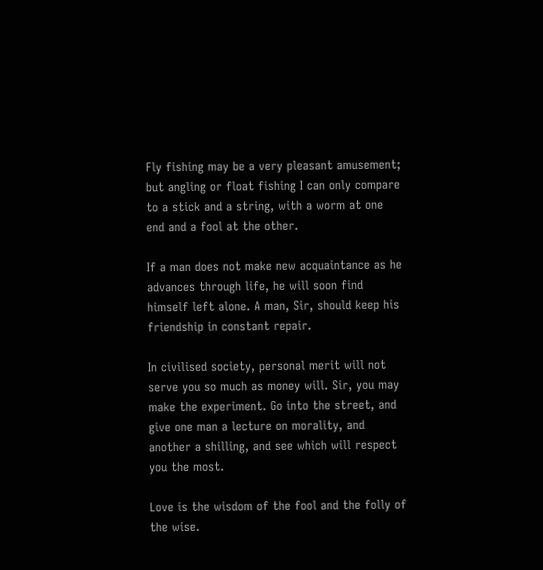Fly fishing may be a very pleasant amusement; but angling or float fishing I can only compare to a stick and a string, with a worm at one end and a fool at the other.

If a man does not make new acquaintance as he advances through life, he will soon find himself left alone. A man, Sir, should keep his friendship in constant repair.

In civilised society, personal merit will not serve you so much as money will. Sir, you may make the experiment. Go into the street, and give one man a lecture on morality, and another a shilling, and see which will respect you the most.

Love is the wisdom of the fool and the folly of the wise.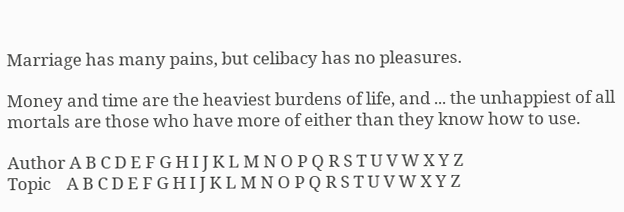Marriage has many pains, but celibacy has no pleasures.

Money and time are the heaviest burdens of life, and ... the unhappiest of all mortals are those who have more of either than they know how to use.

Author A B C D E F G H I J K L M N O P Q R S T U V W X Y Z
Topic    A B C D E F G H I J K L M N O P Q R S T U V W X Y Z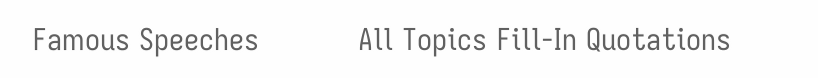Famous Speeches           All Topics Fill-In Quotations